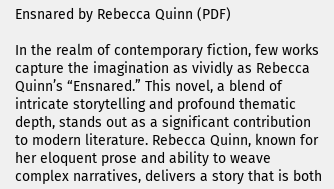Ensnared by Rebecca Quinn (PDF)

In the realm of contemporary fiction, few works capture the imagination as vividly as Rebecca Quinn’s “Ensnared.” This novel, a blend of intricate storytelling and profound thematic depth, stands out as a significant contribution to modern literature. Rebecca Quinn, known for her eloquent prose and ability to weave complex narratives, delivers a story that is both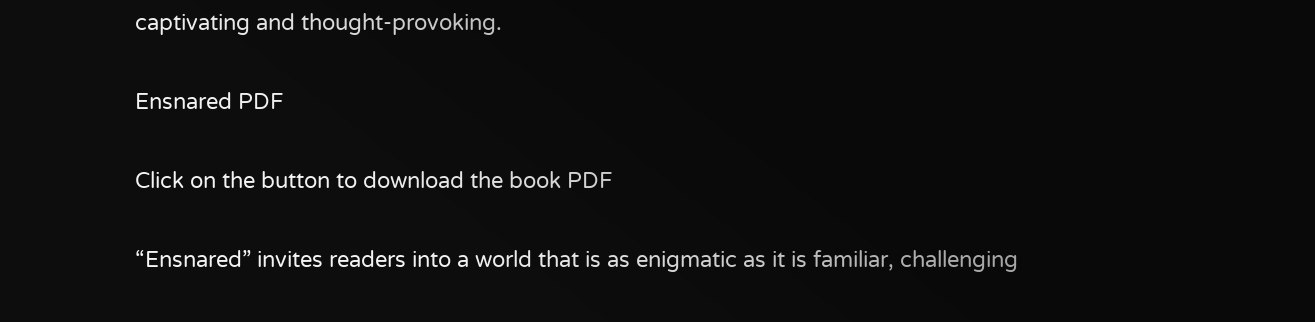captivating and thought-provoking.

Ensnared PDF

Click on the button to download the book PDF

“Ensnared” invites readers into a world that is as enigmatic as it is familiar, challenging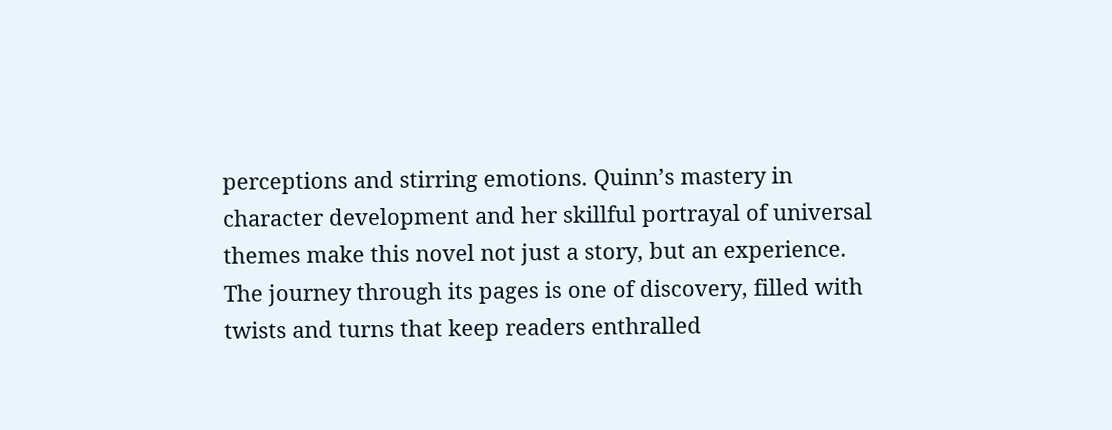perceptions and stirring emotions. Quinn’s mastery in character development and her skillful portrayal of universal themes make this novel not just a story, but an experience. The journey through its pages is one of discovery, filled with twists and turns that keep readers enthralled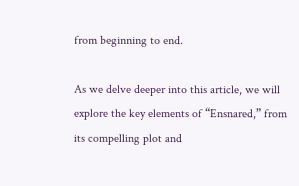from beginning to end.

As we delve deeper into this article, we will explore the key elements of “Ensnared,” from its compelling plot and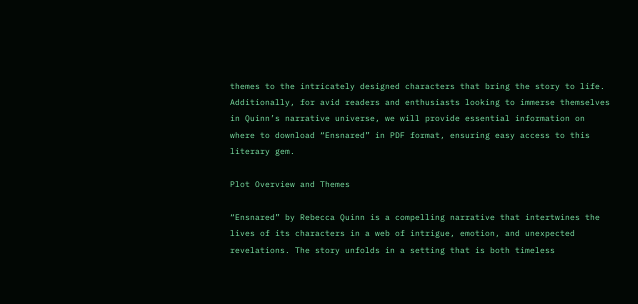themes to the intricately designed characters that bring the story to life. Additionally, for avid readers and enthusiasts looking to immerse themselves in Quinn’s narrative universe, we will provide essential information on where to download “Ensnared” in PDF format, ensuring easy access to this literary gem.

Plot Overview and Themes

“Ensnared” by Rebecca Quinn is a compelling narrative that intertwines the lives of its characters in a web of intrigue, emotion, and unexpected revelations. The story unfolds in a setting that is both timeless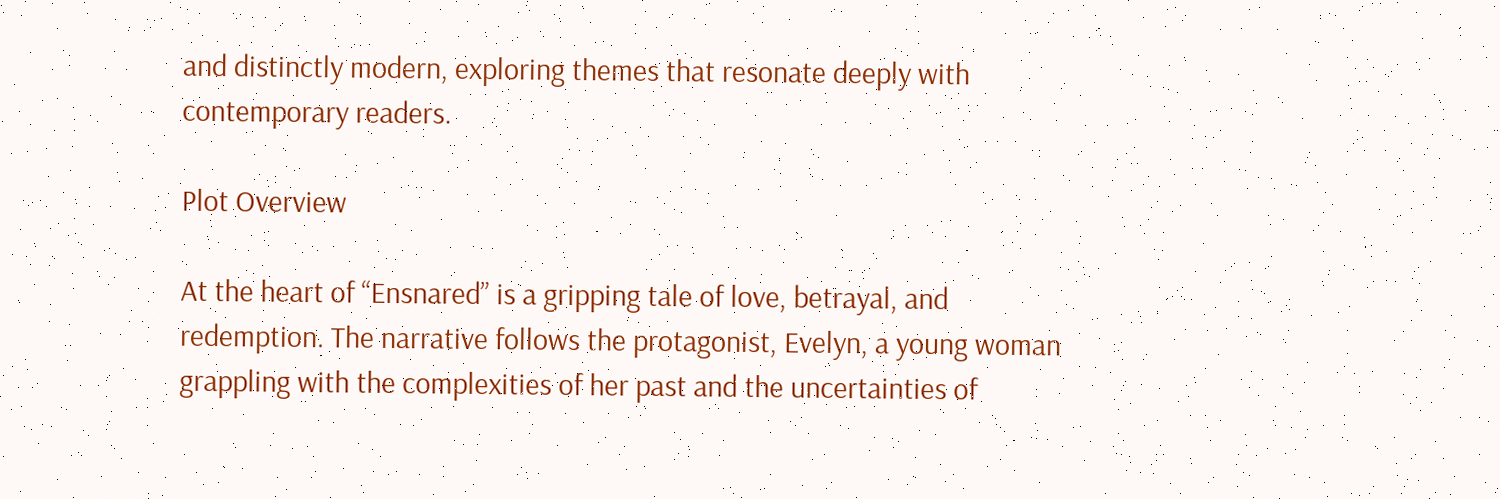and distinctly modern, exploring themes that resonate deeply with contemporary readers.

Plot Overview

At the heart of “Ensnared” is a gripping tale of love, betrayal, and redemption. The narrative follows the protagonist, Evelyn, a young woman grappling with the complexities of her past and the uncertainties of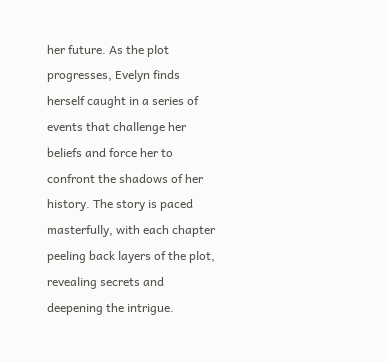her future. As the plot progresses, Evelyn finds herself caught in a series of events that challenge her beliefs and force her to confront the shadows of her history. The story is paced masterfully, with each chapter peeling back layers of the plot, revealing secrets and deepening the intrigue.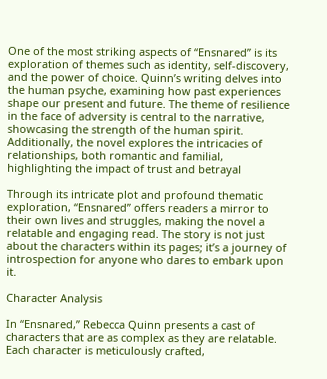One of the most striking aspects of “Ensnared” is its exploration of themes such as identity, self-discovery, and the power of choice. Quinn’s writing delves into the human psyche, examining how past experiences shape our present and future. The theme of resilience in the face of adversity is central to the narrative, showcasing the strength of the human spirit. Additionally, the novel explores the intricacies of relationships, both romantic and familial, highlighting the impact of trust and betrayal

Through its intricate plot and profound thematic exploration, “Ensnared” offers readers a mirror to their own lives and struggles, making the novel a relatable and engaging read. The story is not just about the characters within its pages; it’s a journey of introspection for anyone who dares to embark upon it.

Character Analysis

In “Ensnared,” Rebecca Quinn presents a cast of characters that are as complex as they are relatable. Each character is meticulously crafted,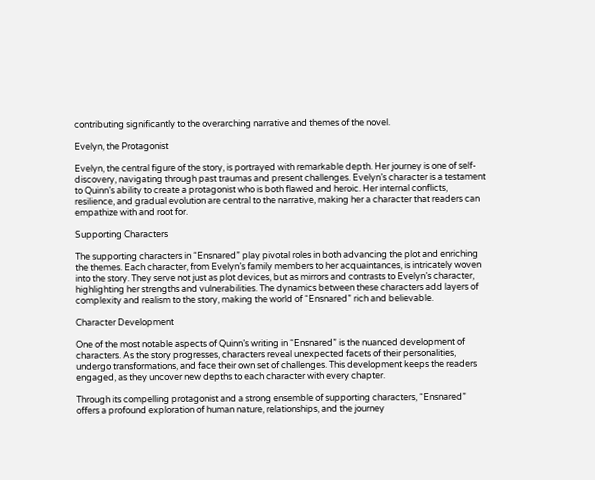contributing significantly to the overarching narrative and themes of the novel.

Evelyn, the Protagonist

Evelyn, the central figure of the story, is portrayed with remarkable depth. Her journey is one of self-discovery, navigating through past traumas and present challenges. Evelyn’s character is a testament to Quinn’s ability to create a protagonist who is both flawed and heroic. Her internal conflicts, resilience, and gradual evolution are central to the narrative, making her a character that readers can empathize with and root for.

Supporting Characters

The supporting characters in “Ensnared” play pivotal roles in both advancing the plot and enriching the themes. Each character, from Evelyn’s family members to her acquaintances, is intricately woven into the story. They serve not just as plot devices, but as mirrors and contrasts to Evelyn’s character, highlighting her strengths and vulnerabilities. The dynamics between these characters add layers of complexity and realism to the story, making the world of “Ensnared” rich and believable.

Character Development

One of the most notable aspects of Quinn’s writing in “Ensnared” is the nuanced development of characters. As the story progresses, characters reveal unexpected facets of their personalities, undergo transformations, and face their own set of challenges. This development keeps the readers engaged, as they uncover new depths to each character with every chapter.

Through its compelling protagonist and a strong ensemble of supporting characters, “Ensnared” offers a profound exploration of human nature, relationships, and the journey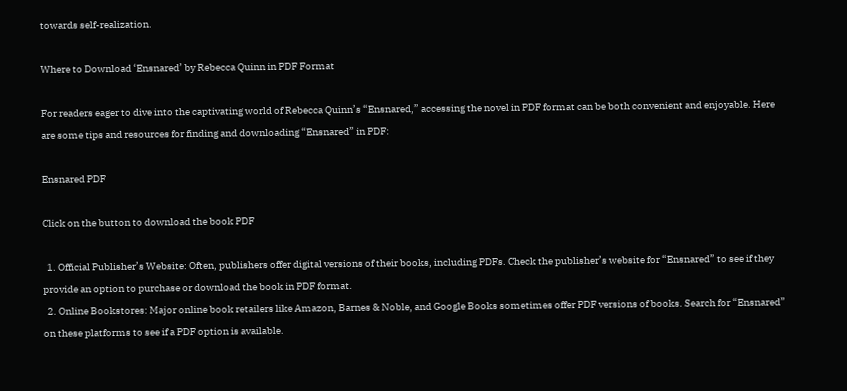towards self-realization.

Where to Download ‘Ensnared’ by Rebecca Quinn in PDF Format

For readers eager to dive into the captivating world of Rebecca Quinn’s “Ensnared,” accessing the novel in PDF format can be both convenient and enjoyable. Here are some tips and resources for finding and downloading “Ensnared” in PDF:

Ensnared PDF

Click on the button to download the book PDF

  1. Official Publisher’s Website: Often, publishers offer digital versions of their books, including PDFs. Check the publisher’s website for “Ensnared” to see if they provide an option to purchase or download the book in PDF format.
  2. Online Bookstores: Major online book retailers like Amazon, Barnes & Noble, and Google Books sometimes offer PDF versions of books. Search for “Ensnared” on these platforms to see if a PDF option is available.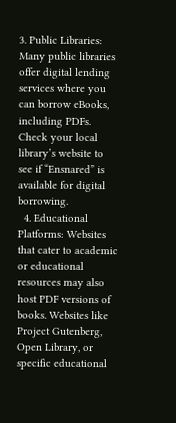3. Public Libraries: Many public libraries offer digital lending services where you can borrow eBooks, including PDFs. Check your local library’s website to see if “Ensnared” is available for digital borrowing.
  4. Educational Platforms: Websites that cater to academic or educational resources may also host PDF versions of books. Websites like Project Gutenberg, Open Library, or specific educational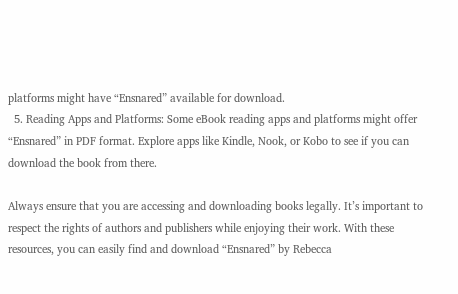platforms might have “Ensnared” available for download.
  5. Reading Apps and Platforms: Some eBook reading apps and platforms might offer “Ensnared” in PDF format. Explore apps like Kindle, Nook, or Kobo to see if you can download the book from there.

Always ensure that you are accessing and downloading books legally. It’s important to respect the rights of authors and publishers while enjoying their work. With these resources, you can easily find and download “Ensnared” by Rebecca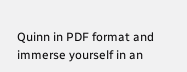Quinn in PDF format and immerse yourself in an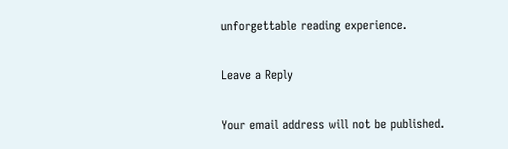unforgettable reading experience.

Leave a Reply

Your email address will not be published.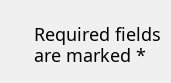Required fields are marked *